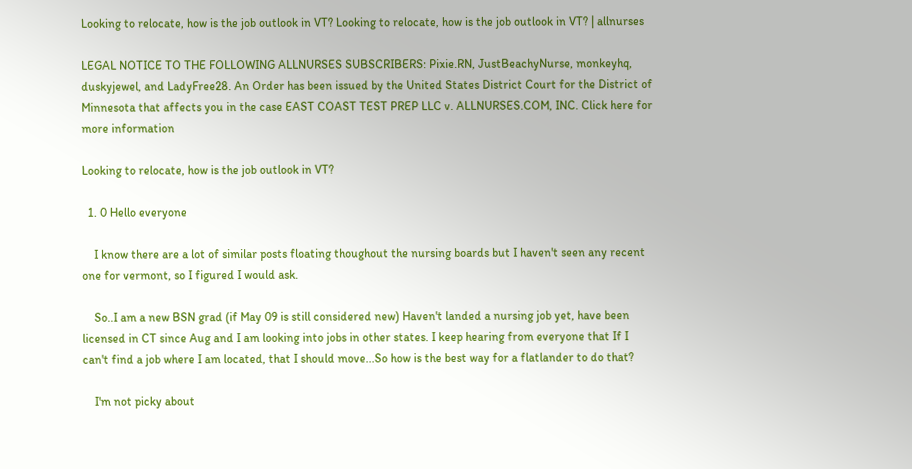Looking to relocate, how is the job outlook in VT? Looking to relocate, how is the job outlook in VT? | allnurses

LEGAL NOTICE TO THE FOLLOWING ALLNURSES SUBSCRIBERS: Pixie.RN, JustBeachyNurse, monkeyhq, duskyjewel, and LadyFree28. An Order has been issued by the United States District Court for the District of Minnesota that affects you in the case EAST COAST TEST PREP LLC v. ALLNURSES.COM, INC. Click here for more information

Looking to relocate, how is the job outlook in VT?

  1. 0 Hello everyone

    I know there are a lot of similar posts floating thoughout the nursing boards but I haven't seen any recent one for vermont, so I figured I would ask.

    So..I am a new BSN grad (if May 09 is still considered new) Haven't landed a nursing job yet, have been licensed in CT since Aug and I am looking into jobs in other states. I keep hearing from everyone that If I can't find a job where I am located, that I should move...So how is the best way for a flatlander to do that?

    I'm not picky about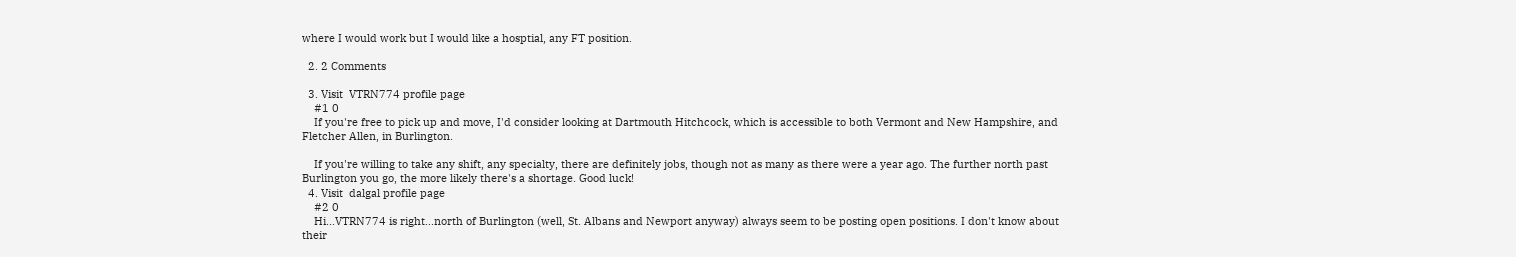where I would work but I would like a hosptial, any FT position.

  2. 2 Comments

  3. Visit  VTRN774 profile page
    #1 0
    If you're free to pick up and move, I'd consider looking at Dartmouth Hitchcock, which is accessible to both Vermont and New Hampshire, and Fletcher Allen, in Burlington.

    If you're willing to take any shift, any specialty, there are definitely jobs, though not as many as there were a year ago. The further north past Burlington you go, the more likely there's a shortage. Good luck!
  4. Visit  dalgal profile page
    #2 0
    Hi...VTRN774 is right...north of Burlington (well, St. Albans and Newport anyway) always seem to be posting open positions. I don't know about their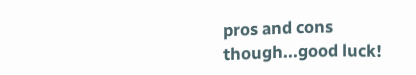pros and cons though...good luck!